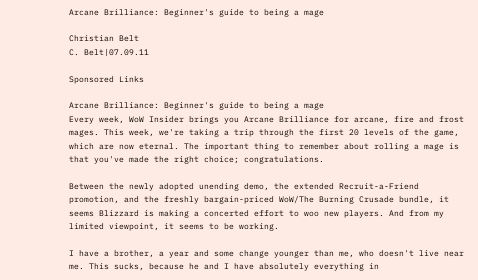Arcane Brilliance: Beginner's guide to being a mage

Christian Belt
C. Belt|07.09.11

Sponsored Links

Arcane Brilliance: Beginner's guide to being a mage
Every week, WoW Insider brings you Arcane Brilliance for arcane, fire and frost mages. This week, we're taking a trip through the first 20 levels of the game, which are now eternal. The important thing to remember about rolling a mage is that you've made the right choice; congratulations.

Between the newly adopted unending demo, the extended Recruit-a-Friend promotion, and the freshly bargain-priced WoW/The Burning Crusade bundle, it seems Blizzard is making a concerted effort to woo new players. And from my limited viewpoint, it seems to be working.

I have a brother, a year and some change younger than me, who doesn't live near me. This sucks, because he and I have absolutely everything in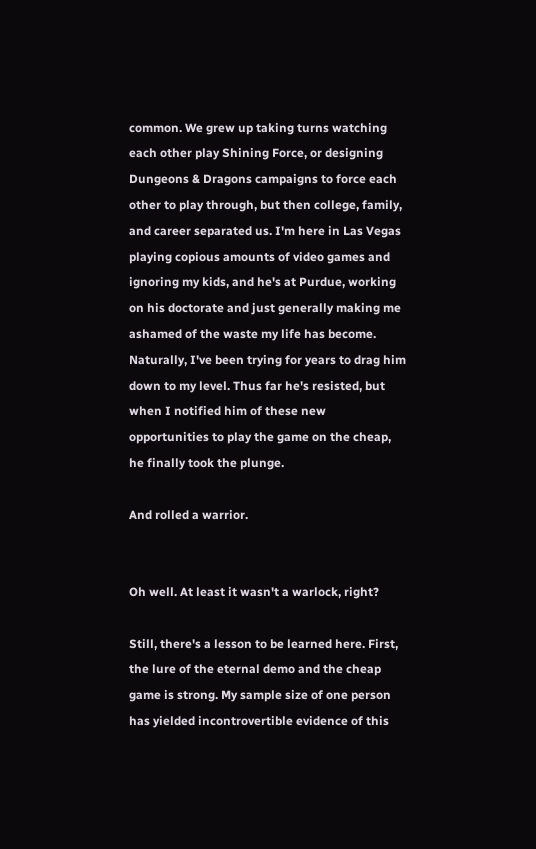common. We grew up taking turns watching each other play Shining Force, or designing Dungeons & Dragons campaigns to force each other to play through, but then college, family, and career separated us. I'm here in Las Vegas playing copious amounts of video games and ignoring my kids, and he's at Purdue, working on his doctorate and just generally making me ashamed of the waste my life has become. Naturally, I've been trying for years to drag him down to my level. Thus far he's resisted, but when I notified him of these new opportunities to play the game on the cheap, he finally took the plunge.

And rolled a warrior.


Oh well. At least it wasn't a warlock, right?

Still, there's a lesson to be learned here. First, the lure of the eternal demo and the cheap game is strong. My sample size of one person has yielded incontrovertible evidence of this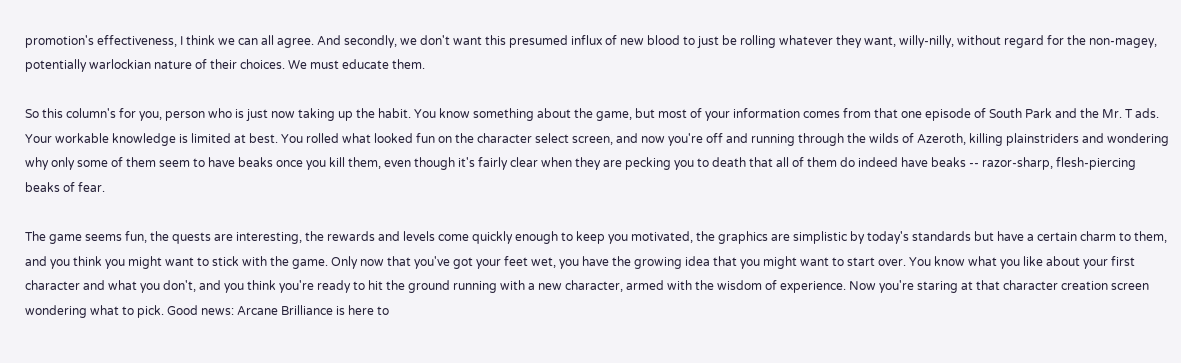promotion's effectiveness, I think we can all agree. And secondly, we don't want this presumed influx of new blood to just be rolling whatever they want, willy-nilly, without regard for the non-magey, potentially warlockian nature of their choices. We must educate them.

So this column's for you, person who is just now taking up the habit. You know something about the game, but most of your information comes from that one episode of South Park and the Mr. T ads. Your workable knowledge is limited at best. You rolled what looked fun on the character select screen, and now you're off and running through the wilds of Azeroth, killing plainstriders and wondering why only some of them seem to have beaks once you kill them, even though it's fairly clear when they are pecking you to death that all of them do indeed have beaks -- razor-sharp, flesh-piercing beaks of fear.

The game seems fun, the quests are interesting, the rewards and levels come quickly enough to keep you motivated, the graphics are simplistic by today's standards but have a certain charm to them, and you think you might want to stick with the game. Only now that you've got your feet wet, you have the growing idea that you might want to start over. You know what you like about your first character and what you don't, and you think you're ready to hit the ground running with a new character, armed with the wisdom of experience. Now you're staring at that character creation screen wondering what to pick. Good news: Arcane Brilliance is here to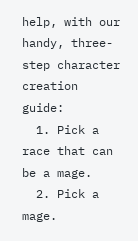help, with our handy, three-step character creation guide:
  1. Pick a race that can be a mage.
  2. Pick a mage.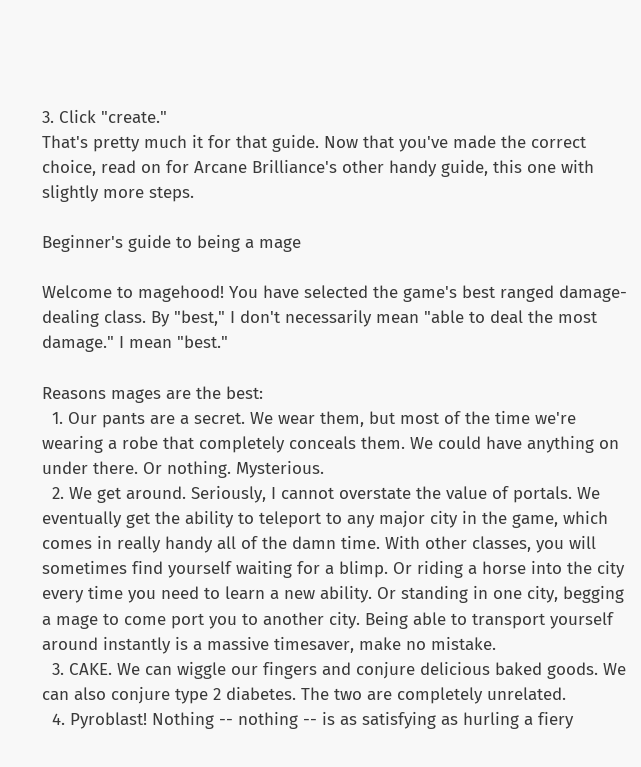3. Click "create."
That's pretty much it for that guide. Now that you've made the correct choice, read on for Arcane Brilliance's other handy guide, this one with slightly more steps.

Beginner's guide to being a mage

Welcome to magehood! You have selected the game's best ranged damage-dealing class. By "best," I don't necessarily mean "able to deal the most damage." I mean "best."

Reasons mages are the best:
  1. Our pants are a secret. We wear them, but most of the time we're wearing a robe that completely conceals them. We could have anything on under there. Or nothing. Mysterious.
  2. We get around. Seriously, I cannot overstate the value of portals. We eventually get the ability to teleport to any major city in the game, which comes in really handy all of the damn time. With other classes, you will sometimes find yourself waiting for a blimp. Or riding a horse into the city every time you need to learn a new ability. Or standing in one city, begging a mage to come port you to another city. Being able to transport yourself around instantly is a massive timesaver, make no mistake.
  3. CAKE. We can wiggle our fingers and conjure delicious baked goods. We can also conjure type 2 diabetes. The two are completely unrelated.
  4. Pyroblast! Nothing -- nothing -- is as satisfying as hurling a fiery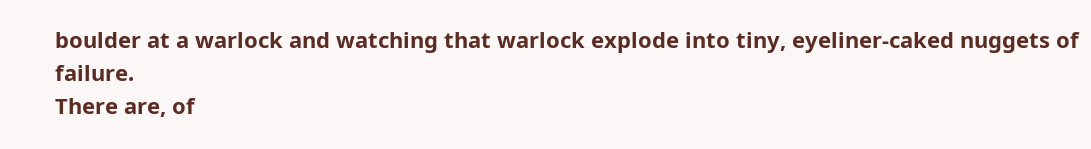boulder at a warlock and watching that warlock explode into tiny, eyeliner-caked nuggets of failure.
There are, of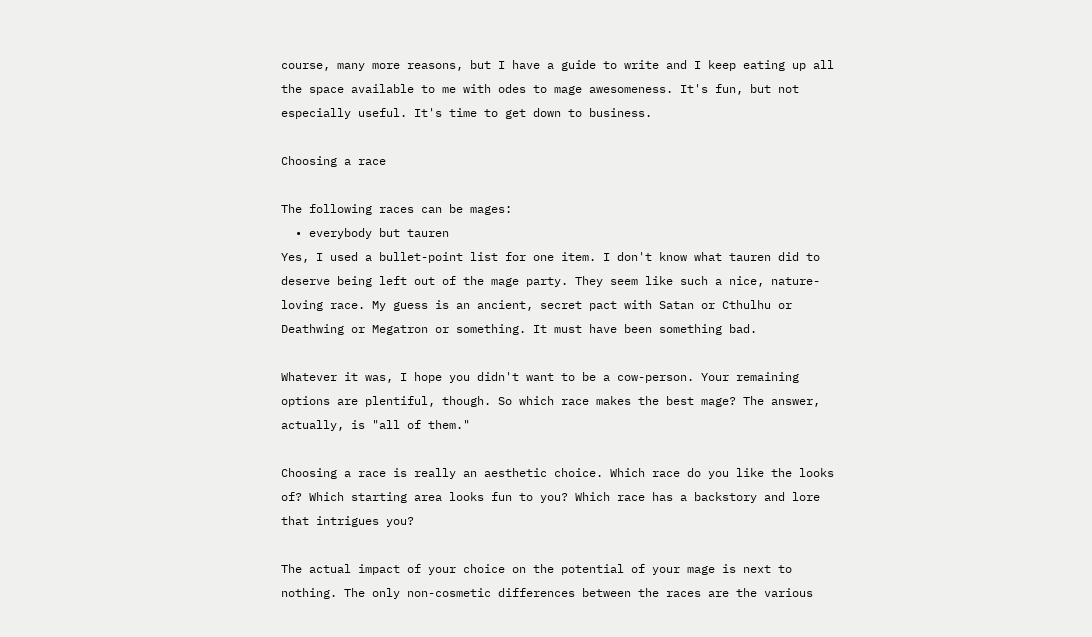course, many more reasons, but I have a guide to write and I keep eating up all the space available to me with odes to mage awesomeness. It's fun, but not especially useful. It's time to get down to business.

Choosing a race

The following races can be mages:
  • everybody but tauren
Yes, I used a bullet-point list for one item. I don't know what tauren did to deserve being left out of the mage party. They seem like such a nice, nature-loving race. My guess is an ancient, secret pact with Satan or Cthulhu or Deathwing or Megatron or something. It must have been something bad.

Whatever it was, I hope you didn't want to be a cow-person. Your remaining options are plentiful, though. So which race makes the best mage? The answer, actually, is "all of them."

Choosing a race is really an aesthetic choice. Which race do you like the looks of? Which starting area looks fun to you? Which race has a backstory and lore that intrigues you?

The actual impact of your choice on the potential of your mage is next to nothing. The only non-cosmetic differences between the races are the various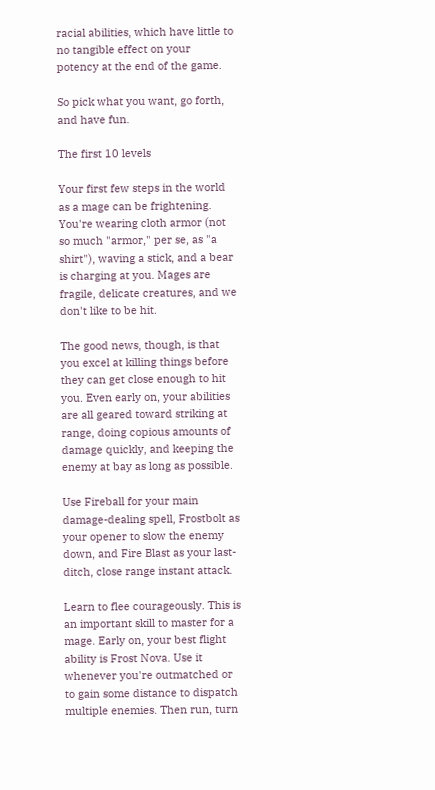racial abilities, which have little to no tangible effect on your potency at the end of the game.

So pick what you want, go forth, and have fun.

The first 10 levels

Your first few steps in the world as a mage can be frightening. You're wearing cloth armor (not so much "armor," per se, as "a shirt"), waving a stick, and a bear is charging at you. Mages are fragile, delicate creatures, and we don't like to be hit.

The good news, though, is that you excel at killing things before they can get close enough to hit you. Even early on, your abilities are all geared toward striking at range, doing copious amounts of damage quickly, and keeping the enemy at bay as long as possible.

Use Fireball for your main damage-dealing spell, Frostbolt as your opener to slow the enemy down, and Fire Blast as your last-ditch, close range instant attack.

Learn to flee courageously. This is an important skill to master for a mage. Early on, your best flight ability is Frost Nova. Use it whenever you're outmatched or to gain some distance to dispatch multiple enemies. Then run, turn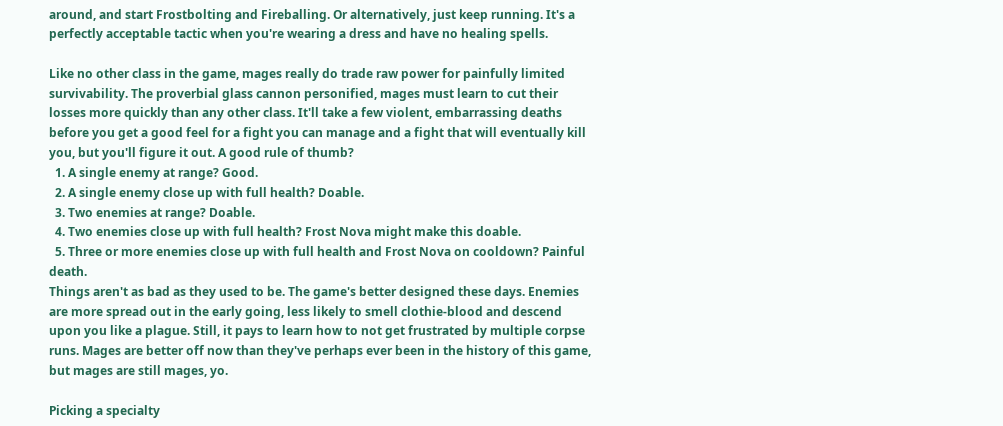around, and start Frostbolting and Fireballing. Or alternatively, just keep running. It's a perfectly acceptable tactic when you're wearing a dress and have no healing spells.

Like no other class in the game, mages really do trade raw power for painfully limited survivability. The proverbial glass cannon personified, mages must learn to cut their losses more quickly than any other class. It'll take a few violent, embarrassing deaths before you get a good feel for a fight you can manage and a fight that will eventually kill you, but you'll figure it out. A good rule of thumb?
  1. A single enemy at range? Good.
  2. A single enemy close up with full health? Doable.
  3. Two enemies at range? Doable.
  4. Two enemies close up with full health? Frost Nova might make this doable.
  5. Three or more enemies close up with full health and Frost Nova on cooldown? Painful death.
Things aren't as bad as they used to be. The game's better designed these days. Enemies are more spread out in the early going, less likely to smell clothie-blood and descend upon you like a plague. Still, it pays to learn how to not get frustrated by multiple corpse runs. Mages are better off now than they've perhaps ever been in the history of this game, but mages are still mages, yo.

Picking a specialty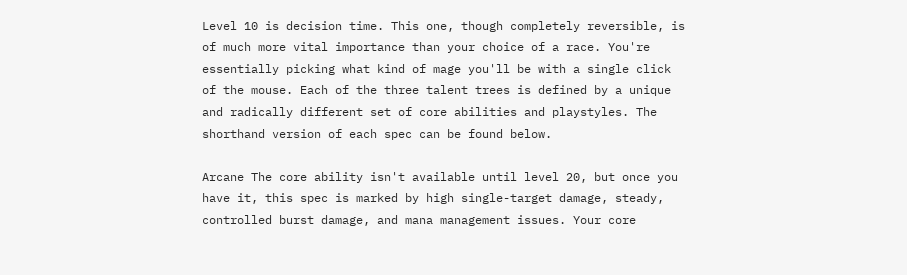Level 10 is decision time. This one, though completely reversible, is of much more vital importance than your choice of a race. You're essentially picking what kind of mage you'll be with a single click of the mouse. Each of the three talent trees is defined by a unique and radically different set of core abilities and playstyles. The shorthand version of each spec can be found below.

Arcane The core ability isn't available until level 20, but once you have it, this spec is marked by high single-target damage, steady, controlled burst damage, and mana management issues. Your core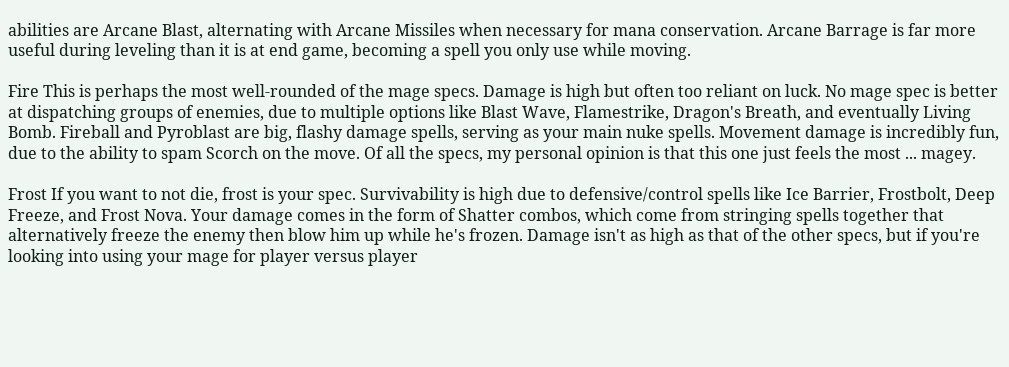abilities are Arcane Blast, alternating with Arcane Missiles when necessary for mana conservation. Arcane Barrage is far more useful during leveling than it is at end game, becoming a spell you only use while moving.

Fire This is perhaps the most well-rounded of the mage specs. Damage is high but often too reliant on luck. No mage spec is better at dispatching groups of enemies, due to multiple options like Blast Wave, Flamestrike, Dragon's Breath, and eventually Living Bomb. Fireball and Pyroblast are big, flashy damage spells, serving as your main nuke spells. Movement damage is incredibly fun, due to the ability to spam Scorch on the move. Of all the specs, my personal opinion is that this one just feels the most ... magey.

Frost If you want to not die, frost is your spec. Survivability is high due to defensive/control spells like Ice Barrier, Frostbolt, Deep Freeze, and Frost Nova. Your damage comes in the form of Shatter combos, which come from stringing spells together that alternatively freeze the enemy then blow him up while he's frozen. Damage isn't as high as that of the other specs, but if you're looking into using your mage for player versus player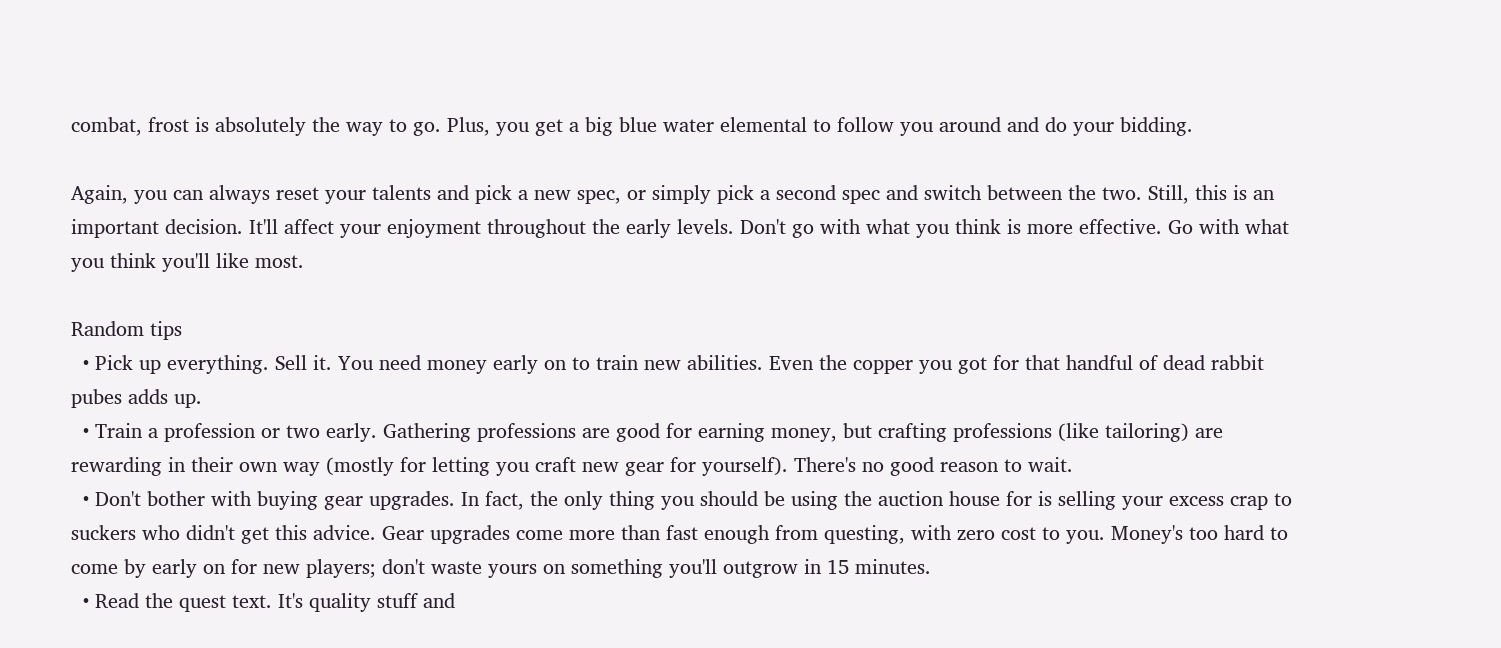combat, frost is absolutely the way to go. Plus, you get a big blue water elemental to follow you around and do your bidding.

Again, you can always reset your talents and pick a new spec, or simply pick a second spec and switch between the two. Still, this is an important decision. It'll affect your enjoyment throughout the early levels. Don't go with what you think is more effective. Go with what you think you'll like most.

Random tips
  • Pick up everything. Sell it. You need money early on to train new abilities. Even the copper you got for that handful of dead rabbit pubes adds up.
  • Train a profession or two early. Gathering professions are good for earning money, but crafting professions (like tailoring) are rewarding in their own way (mostly for letting you craft new gear for yourself). There's no good reason to wait.
  • Don't bother with buying gear upgrades. In fact, the only thing you should be using the auction house for is selling your excess crap to suckers who didn't get this advice. Gear upgrades come more than fast enough from questing, with zero cost to you. Money's too hard to come by early on for new players; don't waste yours on something you'll outgrow in 15 minutes.
  • Read the quest text. It's quality stuff and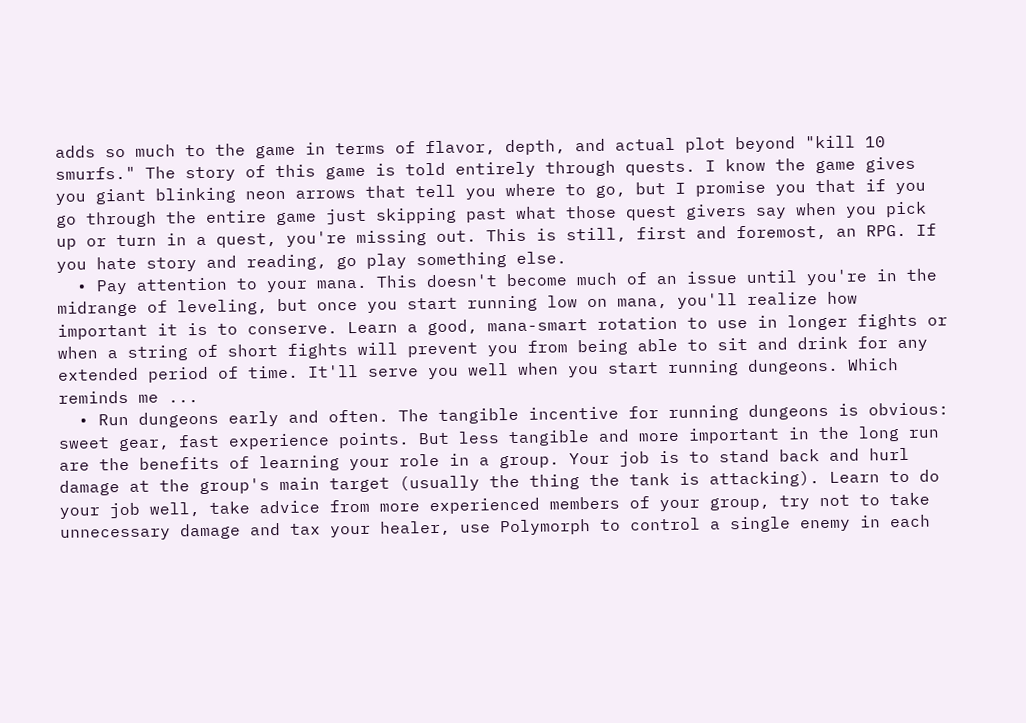adds so much to the game in terms of flavor, depth, and actual plot beyond "kill 10 smurfs." The story of this game is told entirely through quests. I know the game gives you giant blinking neon arrows that tell you where to go, but I promise you that if you go through the entire game just skipping past what those quest givers say when you pick up or turn in a quest, you're missing out. This is still, first and foremost, an RPG. If you hate story and reading, go play something else.
  • Pay attention to your mana. This doesn't become much of an issue until you're in the midrange of leveling, but once you start running low on mana, you'll realize how important it is to conserve. Learn a good, mana-smart rotation to use in longer fights or when a string of short fights will prevent you from being able to sit and drink for any extended period of time. It'll serve you well when you start running dungeons. Which reminds me ...
  • Run dungeons early and often. The tangible incentive for running dungeons is obvious: sweet gear, fast experience points. But less tangible and more important in the long run are the benefits of learning your role in a group. Your job is to stand back and hurl damage at the group's main target (usually the thing the tank is attacking). Learn to do your job well, take advice from more experienced members of your group, try not to take unnecessary damage and tax your healer, use Polymorph to control a single enemy in each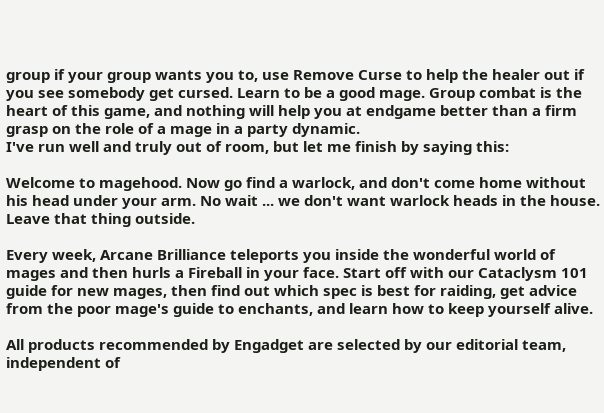group if your group wants you to, use Remove Curse to help the healer out if you see somebody get cursed. Learn to be a good mage. Group combat is the heart of this game, and nothing will help you at endgame better than a firm grasp on the role of a mage in a party dynamic.
I've run well and truly out of room, but let me finish by saying this:

Welcome to magehood. Now go find a warlock, and don't come home without his head under your arm. No wait ... we don't want warlock heads in the house. Leave that thing outside.

Every week, Arcane Brilliance teleports you inside the wonderful world of mages and then hurls a Fireball in your face. Start off with our Cataclysm 101 guide for new mages, then find out which spec is best for raiding, get advice from the poor mage's guide to enchants, and learn how to keep yourself alive.

All products recommended by Engadget are selected by our editorial team, independent of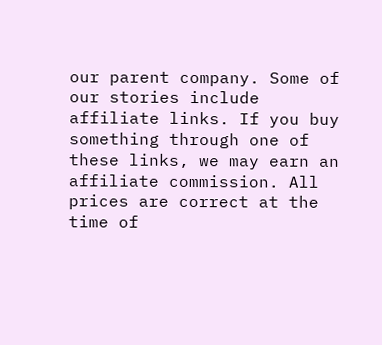our parent company. Some of our stories include affiliate links. If you buy something through one of these links, we may earn an affiliate commission. All prices are correct at the time of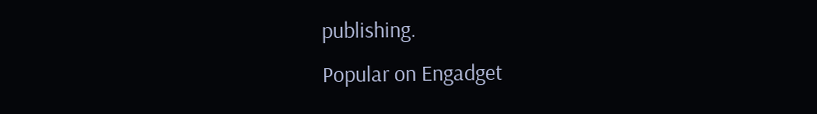publishing.
Popular on Engadget